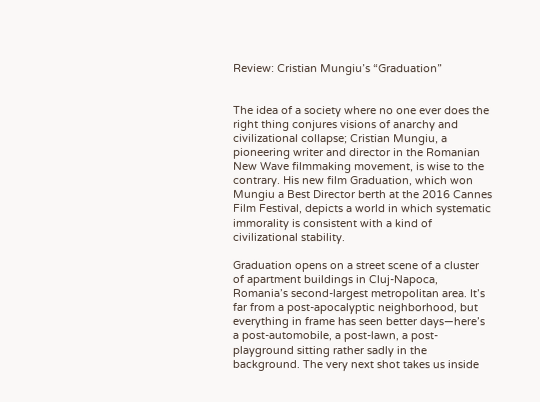Review: Cristian Mungiu’s “Graduation”


The idea of a society where no one ever does the right thing conjures visions of anarchy and civilizational collapse; Cristian Mungiu, a pioneering writer and director in the Romanian New Wave filmmaking movement, is wise to the contrary. His new film Graduation, which won Mungiu a Best Director berth at the 2016 Cannes Film Festival, depicts a world in which systematic immorality is consistent with a kind of civilizational stability.

Graduation opens on a street scene of a cluster of apartment buildings in Cluj-Napoca, Romania’s second-largest metropolitan area. It’s far from a post-apocalyptic neighborhood, but everything in frame has seen better days—here’s a post-automobile, a post-lawn, a post-playground sitting rather sadly in the background. The very next shot takes us inside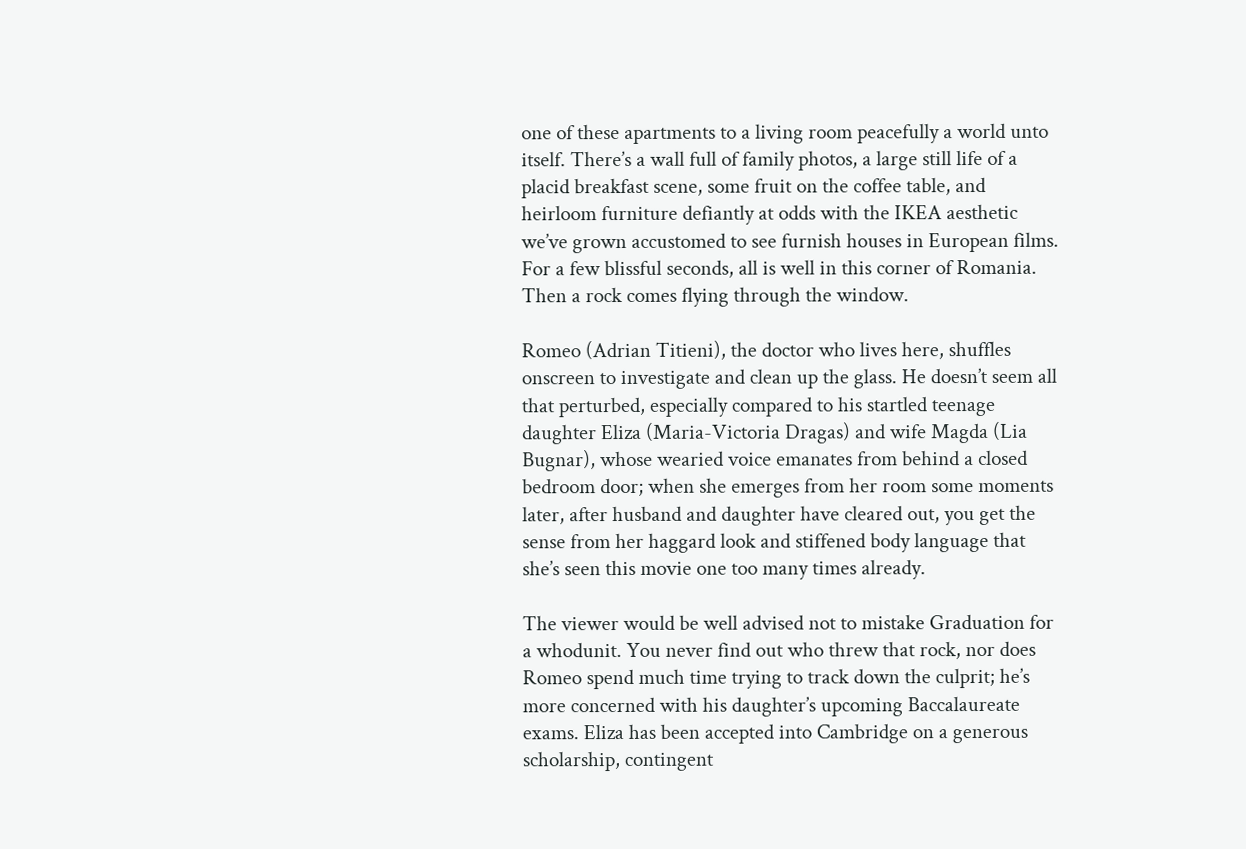one of these apartments to a living room peacefully a world unto itself. There’s a wall full of family photos, a large still life of a placid breakfast scene, some fruit on the coffee table, and heirloom furniture defiantly at odds with the IKEA aesthetic we’ve grown accustomed to see furnish houses in European films. For a few blissful seconds, all is well in this corner of Romania. Then a rock comes flying through the window.

Romeo (Adrian Titieni), the doctor who lives here, shuffles onscreen to investigate and clean up the glass. He doesn’t seem all that perturbed, especially compared to his startled teenage daughter Eliza (Maria-Victoria Dragas) and wife Magda (Lia Bugnar), whose wearied voice emanates from behind a closed bedroom door; when she emerges from her room some moments later, after husband and daughter have cleared out, you get the sense from her haggard look and stiffened body language that she’s seen this movie one too many times already.

The viewer would be well advised not to mistake Graduation for a whodunit. You never find out who threw that rock, nor does Romeo spend much time trying to track down the culprit; he’s more concerned with his daughter’s upcoming Baccalaureate exams. Eliza has been accepted into Cambridge on a generous scholarship, contingent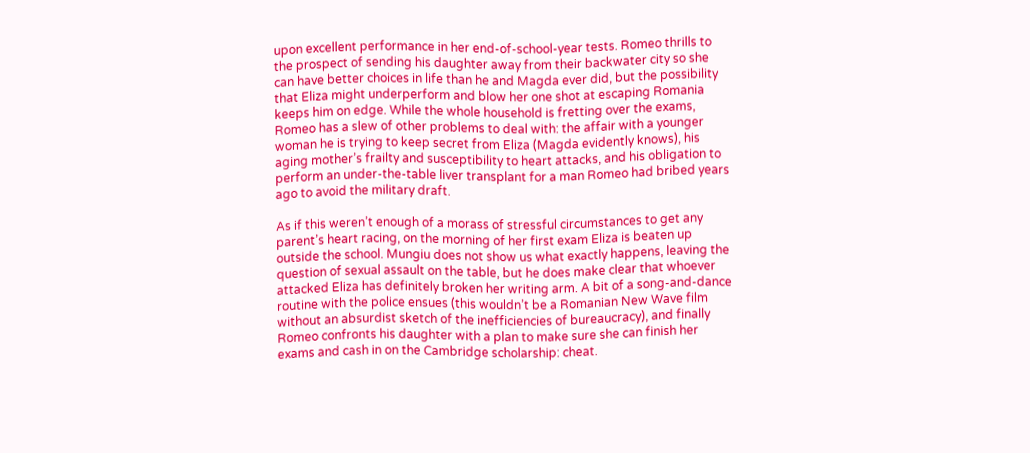upon excellent performance in her end-of-school-year tests. Romeo thrills to the prospect of sending his daughter away from their backwater city so she can have better choices in life than he and Magda ever did, but the possibility that Eliza might underperform and blow her one shot at escaping Romania keeps him on edge. While the whole household is fretting over the exams, Romeo has a slew of other problems to deal with: the affair with a younger woman he is trying to keep secret from Eliza (Magda evidently knows), his aging mother’s frailty and susceptibility to heart attacks, and his obligation to perform an under-the-table liver transplant for a man Romeo had bribed years ago to avoid the military draft.

As if this weren’t enough of a morass of stressful circumstances to get any parent’s heart racing, on the morning of her first exam Eliza is beaten up outside the school. Mungiu does not show us what exactly happens, leaving the question of sexual assault on the table, but he does make clear that whoever attacked Eliza has definitely broken her writing arm. A bit of a song-and-dance routine with the police ensues (this wouldn’t be a Romanian New Wave film without an absurdist sketch of the inefficiencies of bureaucracy), and finally Romeo confronts his daughter with a plan to make sure she can finish her exams and cash in on the Cambridge scholarship: cheat.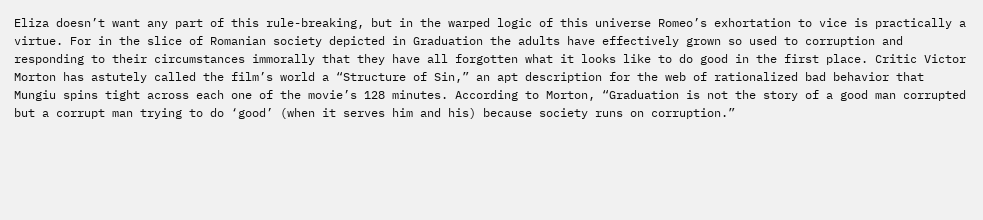Eliza doesn’t want any part of this rule-breaking, but in the warped logic of this universe Romeo’s exhortation to vice is practically a virtue. For in the slice of Romanian society depicted in Graduation the adults have effectively grown so used to corruption and responding to their circumstances immorally that they have all forgotten what it looks like to do good in the first place. Critic Victor Morton has astutely called the film’s world a “Structure of Sin,” an apt description for the web of rationalized bad behavior that Mungiu spins tight across each one of the movie’s 128 minutes. According to Morton, “Graduation is not the story of a good man corrupted but a corrupt man trying to do ‘good’ (when it serves him and his) because society runs on corruption.”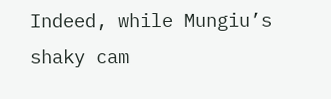Indeed, while Mungiu’s shaky cam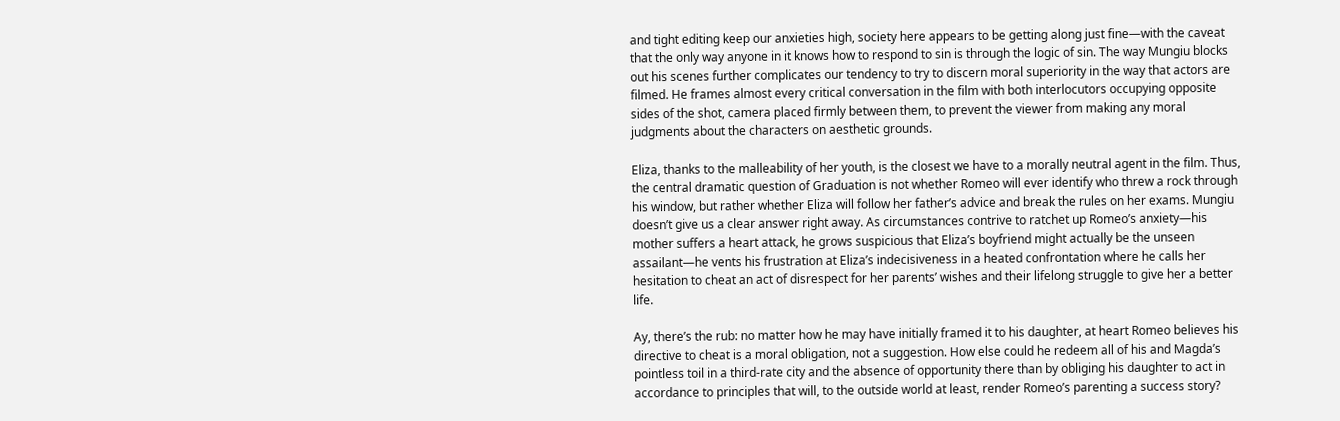and tight editing keep our anxieties high, society here appears to be getting along just fine—with the caveat that the only way anyone in it knows how to respond to sin is through the logic of sin. The way Mungiu blocks out his scenes further complicates our tendency to try to discern moral superiority in the way that actors are filmed. He frames almost every critical conversation in the film with both interlocutors occupying opposite sides of the shot, camera placed firmly between them, to prevent the viewer from making any moral judgments about the characters on aesthetic grounds.

Eliza, thanks to the malleability of her youth, is the closest we have to a morally neutral agent in the film. Thus, the central dramatic question of Graduation is not whether Romeo will ever identify who threw a rock through his window, but rather whether Eliza will follow her father’s advice and break the rules on her exams. Mungiu doesn’t give us a clear answer right away. As circumstances contrive to ratchet up Romeo’s anxiety—his mother suffers a heart attack, he grows suspicious that Eliza’s boyfriend might actually be the unseen assailant—he vents his frustration at Eliza’s indecisiveness in a heated confrontation where he calls her hesitation to cheat an act of disrespect for her parents’ wishes and their lifelong struggle to give her a better life.

Ay, there’s the rub: no matter how he may have initially framed it to his daughter, at heart Romeo believes his directive to cheat is a moral obligation, not a suggestion. How else could he redeem all of his and Magda’s pointless toil in a third-rate city and the absence of opportunity there than by obliging his daughter to act in accordance to principles that will, to the outside world at least, render Romeo’s parenting a success story?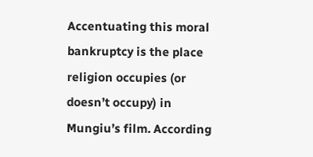Accentuating this moral bankruptcy is the place religion occupies (or doesn’t occupy) in Mungiu’s film. According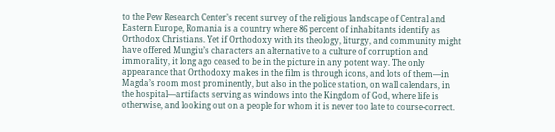to the Pew Research Center’s recent survey of the religious landscape of Central and Eastern Europe, Romania is a country where 86 percent of inhabitants identify as Orthodox Christians. Yet if Orthodoxy with its theology, liturgy, and community might have offered Mungiu’s characters an alternative to a culture of corruption and immorality, it long ago ceased to be in the picture in any potent way. The only appearance that Orthodoxy makes in the film is through icons, and lots of them—in Magda’s room most prominently, but also in the police station, on wall calendars, in the hospital—artifacts serving as windows into the Kingdom of God, where life is otherwise, and looking out on a people for whom it is never too late to course-correct.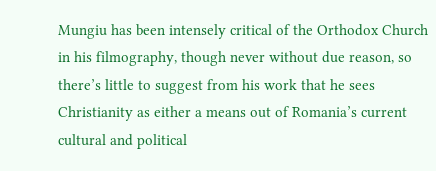Mungiu has been intensely critical of the Orthodox Church in his filmography, though never without due reason, so there’s little to suggest from his work that he sees Christianity as either a means out of Romania’s current cultural and political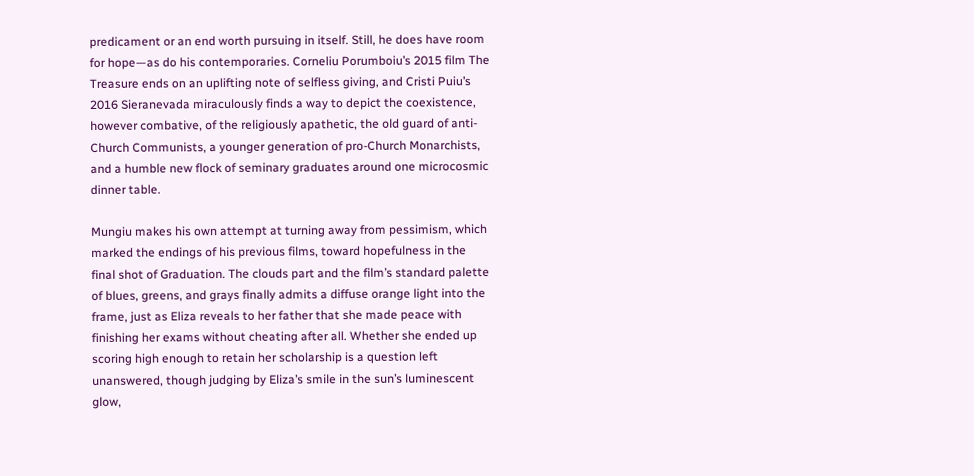predicament or an end worth pursuing in itself. Still, he does have room for hope—as do his contemporaries. Corneliu Porumboiu’s 2015 film The Treasure ends on an uplifting note of selfless giving, and Cristi Puiu’s 2016 Sieranevada miraculously finds a way to depict the coexistence, however combative, of the religiously apathetic, the old guard of anti-Church Communists, a younger generation of pro-Church Monarchists, and a humble new flock of seminary graduates around one microcosmic dinner table.

Mungiu makes his own attempt at turning away from pessimism, which marked the endings of his previous films, toward hopefulness in the final shot of Graduation. The clouds part and the film’s standard palette of blues, greens, and grays finally admits a diffuse orange light into the frame, just as Eliza reveals to her father that she made peace with finishing her exams without cheating after all. Whether she ended up scoring high enough to retain her scholarship is a question left unanswered, though judging by Eliza’s smile in the sun’s luminescent glow,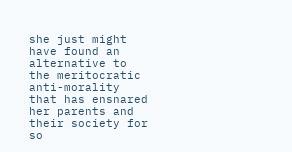she just might have found an alternative to the meritocratic anti-morality that has ensnared her parents and their society for so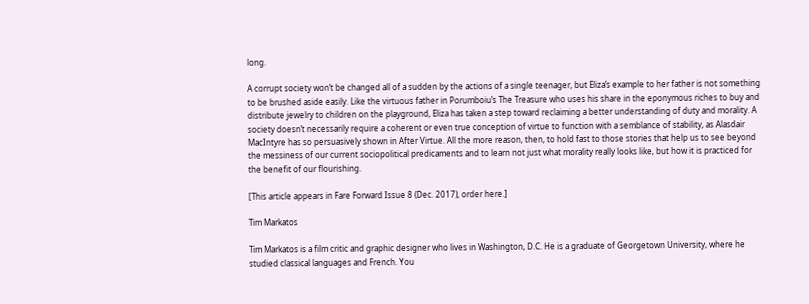long.

A corrupt society won’t be changed all of a sudden by the actions of a single teenager, but Eliza’s example to her father is not something to be brushed aside easily. Like the virtuous father in Porumboiu’s The Treasure who uses his share in the eponymous riches to buy and distribute jewelry to children on the playground, Eliza has taken a step toward reclaiming a better understanding of duty and morality. A society doesn’t necessarily require a coherent or even true conception of virtue to function with a semblance of stability, as Alasdair MacIntyre has so persuasively shown in After Virtue. All the more reason, then, to hold fast to those stories that help us to see beyond the messiness of our current sociopolitical predicaments and to learn not just what morality really looks like, but how it is practiced for the benefit of our flourishing.

[This article appears in Fare Forward Issue 8 (Dec. 2017), order here.]

Tim Markatos

Tim Markatos is a film critic and graphic designer who lives in Washington, D.C. He is a graduate of Georgetown University, where he studied classical languages and French. You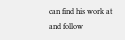can find his work at and follow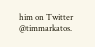him on Twitter @timmarkatos.